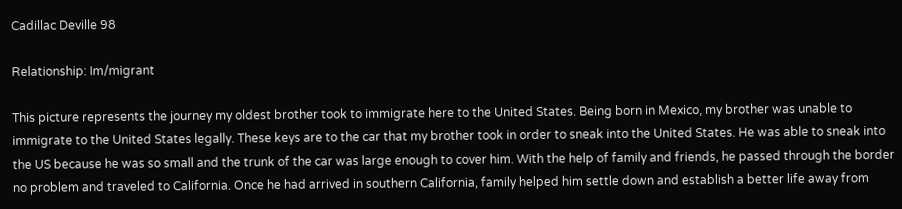Cadillac Deville 98

Relationship: Im/migrant

This picture represents the journey my oldest brother took to immigrate here to the United States. Being born in Mexico, my brother was unable to immigrate to the United States legally. These keys are to the car that my brother took in order to sneak into the United States. He was able to sneak into the US because he was so small and the trunk of the car was large enough to cover him. With the help of family and friends, he passed through the border no problem and traveled to California. Once he had arrived in southern California, family helped him settle down and establish a better life away from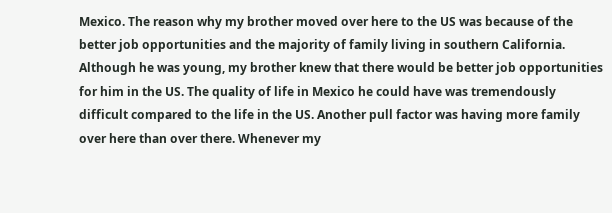Mexico. The reason why my brother moved over here to the US was because of the better job opportunities and the majority of family living in southern California. Although he was young, my brother knew that there would be better job opportunities for him in the US. The quality of life in Mexico he could have was tremendously difficult compared to the life in the US. Another pull factor was having more family over here than over there. Whenever my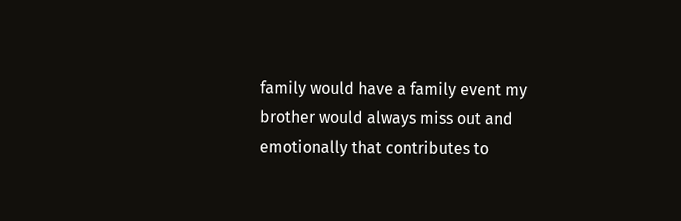family would have a family event my brother would always miss out and emotionally that contributes to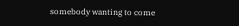somebody wanting to come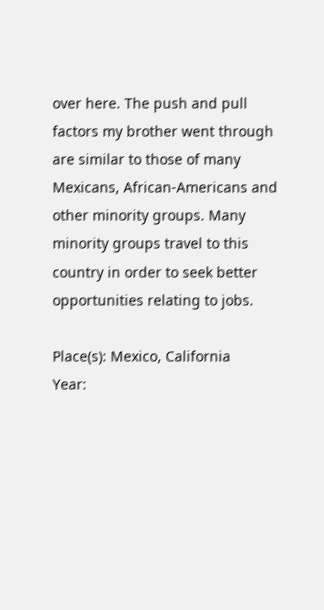over here. The push and pull factors my brother went through are similar to those of many Mexicans, African-Americans and other minority groups. Many minority groups travel to this country in order to seek better opportunities relating to jobs.

Place(s): Mexico, California
Year: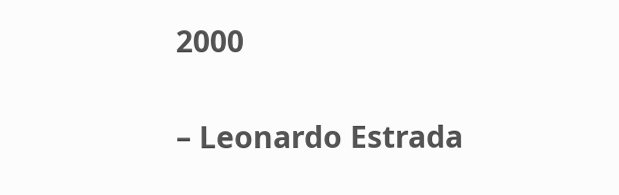2000

– Leonardo Estrada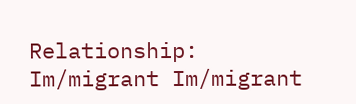Relationship:  Im/migrant Im/migrant